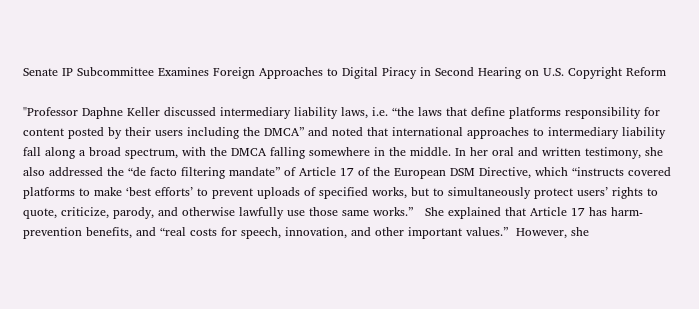Senate IP Subcommittee Examines Foreign Approaches to Digital Piracy in Second Hearing on U.S. Copyright Reform

"Professor Daphne Keller discussed intermediary liability laws, i.e. “the laws that define platforms responsibility for content posted by their users including the DMCA” and noted that international approaches to intermediary liability fall along a broad spectrum, with the DMCA falling somewhere in the middle. In her oral and written testimony, she also addressed the “de facto filtering mandate” of Article 17 of the European DSM Directive, which “instructs covered platforms to make ‘best efforts’ to prevent uploads of specified works, but to simultaneously protect users’ rights to quote, criticize, parody, and otherwise lawfully use those same works.”   She explained that Article 17 has harm-prevention benefits, and “real costs for speech, innovation, and other important values.”  However, she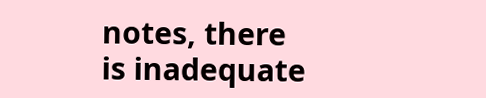notes, there is inadequate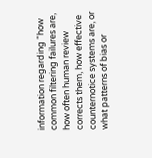information regarding “how common filtering failures are, how often human review corrects them, how effective counternotice systems are, or what patterns of bias or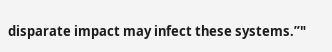disparate impact may infect these systems.”"